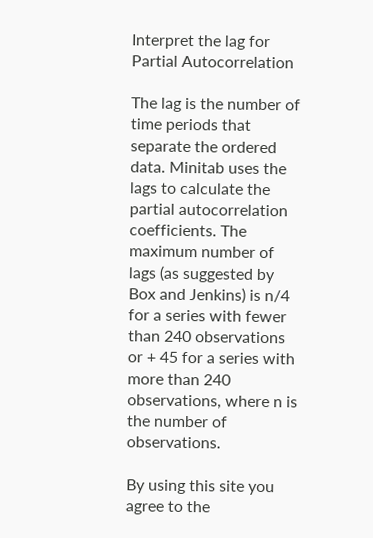Interpret the lag for Partial Autocorrelation

The lag is the number of time periods that separate the ordered data. Minitab uses the lags to calculate the partial autocorrelation coefficients. The maximum number of lags (as suggested by Box and Jenkins) is n/4 for a series with fewer than 240 observations or + 45 for a series with more than 240 observations, where n is the number of observations.

By using this site you agree to the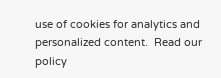use of cookies for analytics and personalized content.  Read our policy